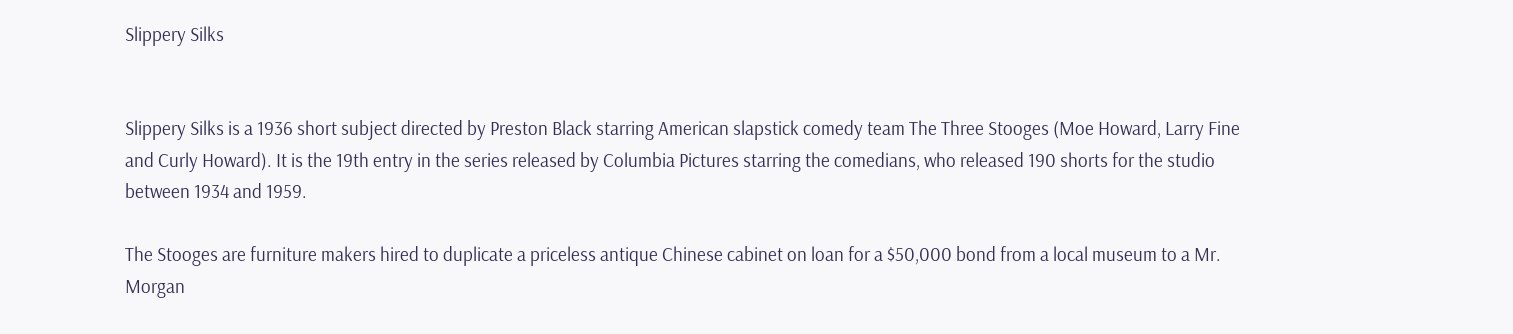Slippery Silks


Slippery Silks is a 1936 short subject directed by Preston Black starring American slapstick comedy team The Three Stooges (Moe Howard, Larry Fine and Curly Howard). It is the 19th entry in the series released by Columbia Pictures starring the comedians, who released 190 shorts for the studio between 1934 and 1959.

The Stooges are furniture makers hired to duplicate a priceless antique Chinese cabinet on loan for a $50,000 bond from a local museum to a Mr. Morgan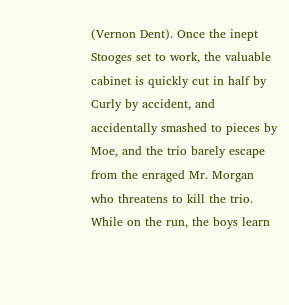(Vernon Dent). Once the inept Stooges set to work, the valuable cabinet is quickly cut in half by Curly by accident, and accidentally smashed to pieces by Moe, and the trio barely escape from the enraged Mr. Morgan who threatens to kill the trio. While on the run, the boys learn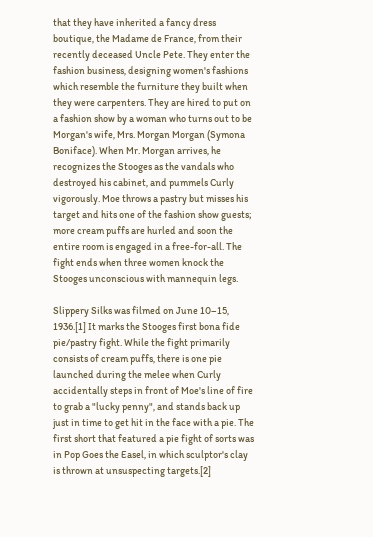that they have inherited a fancy dress boutique, the Madame de France, from their recently deceased Uncle Pete. They enter the fashion business, designing women's fashions which resemble the furniture they built when they were carpenters. They are hired to put on a fashion show by a woman who turns out to be Morgan's wife, Mrs. Morgan Morgan (Symona Boniface). When Mr. Morgan arrives, he recognizes the Stooges as the vandals who destroyed his cabinet, and pummels Curly vigorously. Moe throws a pastry but misses his target and hits one of the fashion show guests; more cream puffs are hurled and soon the entire room is engaged in a free-for-all. The fight ends when three women knock the Stooges unconscious with mannequin legs.

Slippery Silks was filmed on June 10–15, 1936.[1] It marks the Stooges first bona fide pie/pastry fight. While the fight primarily consists of cream puffs, there is one pie launched during the melee when Curly accidentally steps in front of Moe's line of fire to grab a "lucky penny", and stands back up just in time to get hit in the face with a pie. The first short that featured a pie fight of sorts was in Pop Goes the Easel, in which sculptor's clay is thrown at unsuspecting targets.[2]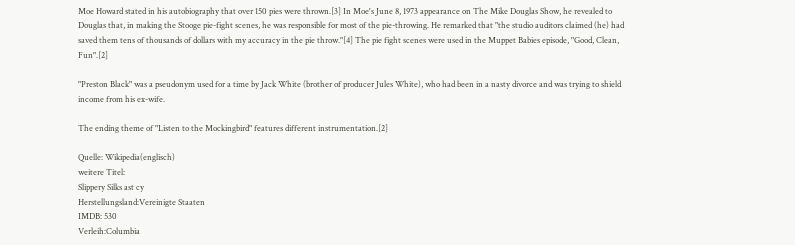Moe Howard stated in his autobiography that over 150 pies were thrown.[3] In Moe's June 8, 1973 appearance on The Mike Douglas Show, he revealed to Douglas that, in making the Stooge pie-fight scenes, he was responsible for most of the pie-throwing. He remarked that "the studio auditors claimed (he) had saved them tens of thousands of dollars with my accuracy in the pie throw."[4] The pie fight scenes were used in the Muppet Babies episode, "Good, Clean, Fun".[2]

"Preston Black" was a pseudonym used for a time by Jack White (brother of producer Jules White), who had been in a nasty divorce and was trying to shield income from his ex-wife.

The ending theme of "Listen to the Mockingbird" features different instrumentation.[2]

Quelle: Wikipedia(englisch)
weitere Titel:
Slippery Silks ast cy
Herstellungsland:Vereinigte Staaten
IMDB: 530
Verleih:Columbia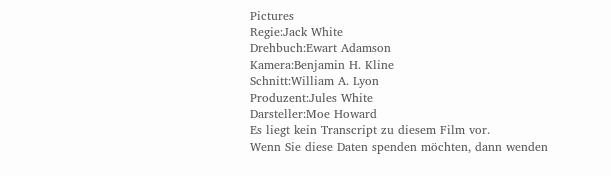Pictures
Regie:Jack White
Drehbuch:Ewart Adamson
Kamera:Benjamin H. Kline
Schnitt:William A. Lyon
Produzent:Jules White
Darsteller:Moe Howard
Es liegt kein Transcript zu diesem Film vor.
Wenn Sie diese Daten spenden möchten, dann wenden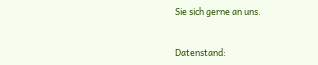Sie sich gerne an uns.


Datenstand: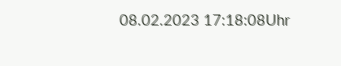08.02.2023 17:18:08Uhr